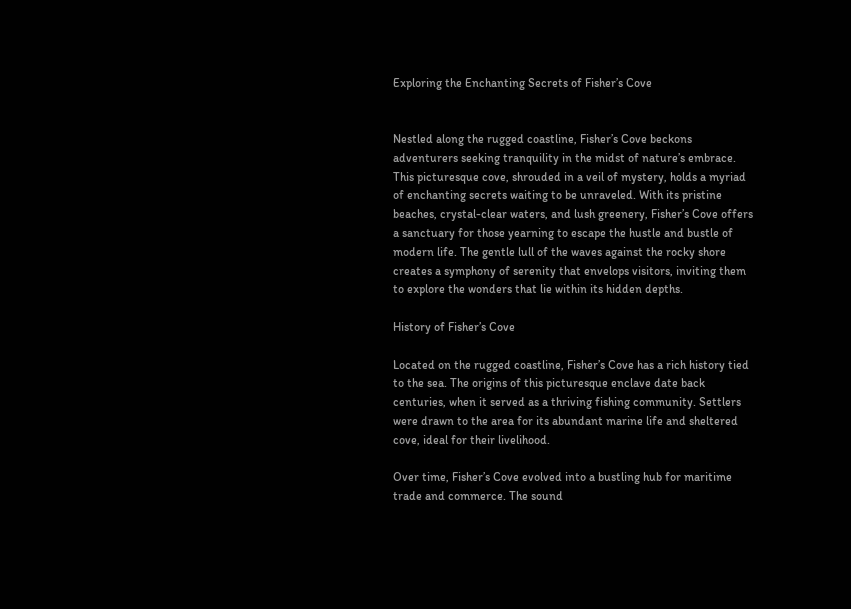Exploring the Enchanting Secrets of Fisher’s Cove


Nestled along the rugged coastline, Fisher’s Cove beckons adventurers seeking tranquility in the midst of nature’s embrace. This picturesque cove, shrouded in a veil of mystery, holds a myriad of enchanting secrets waiting to be unraveled. With its pristine beaches, crystal-clear waters, and lush greenery, Fisher’s Cove offers a sanctuary for those yearning to escape the hustle and bustle of modern life. The gentle lull of the waves against the rocky shore creates a symphony of serenity that envelops visitors, inviting them to explore the wonders that lie within its hidden depths.

History of Fisher’s Cove

Located on the rugged coastline, Fisher’s Cove has a rich history tied to the sea. The origins of this picturesque enclave date back centuries, when it served as a thriving fishing community. Settlers were drawn to the area for its abundant marine life and sheltered cove, ideal for their livelihood.

Over time, Fisher’s Cove evolved into a bustling hub for maritime trade and commerce. The sound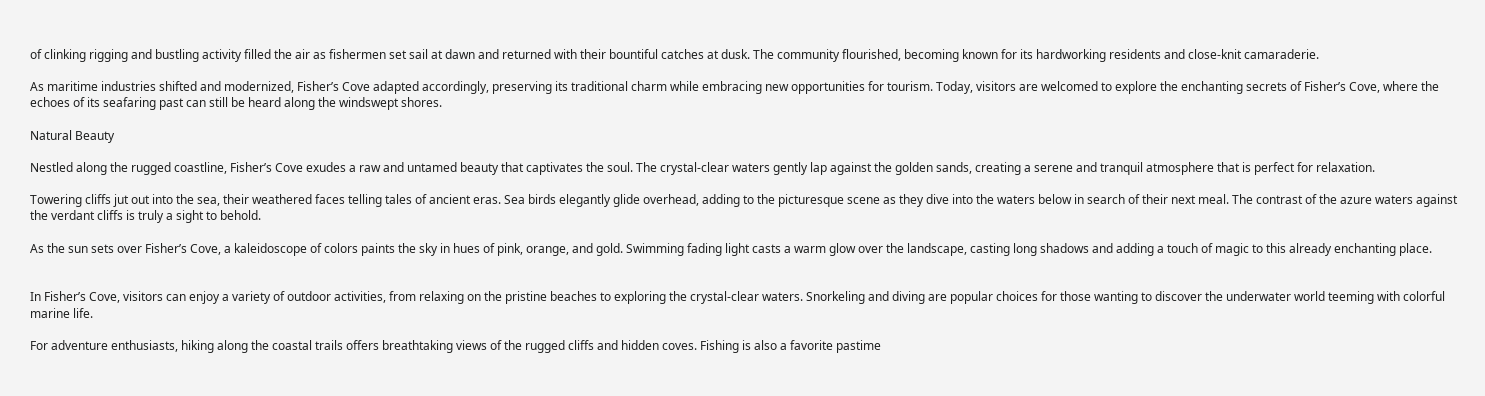of clinking rigging and bustling activity filled the air as fishermen set sail at dawn and returned with their bountiful catches at dusk. The community flourished, becoming known for its hardworking residents and close-knit camaraderie.

As maritime industries shifted and modernized, Fisher’s Cove adapted accordingly, preserving its traditional charm while embracing new opportunities for tourism. Today, visitors are welcomed to explore the enchanting secrets of Fisher’s Cove, where the echoes of its seafaring past can still be heard along the windswept shores.

Natural Beauty

Nestled along the rugged coastline, Fisher’s Cove exudes a raw and untamed beauty that captivates the soul. The crystal-clear waters gently lap against the golden sands, creating a serene and tranquil atmosphere that is perfect for relaxation.

Towering cliffs jut out into the sea, their weathered faces telling tales of ancient eras. Sea birds elegantly glide overhead, adding to the picturesque scene as they dive into the waters below in search of their next meal. The contrast of the azure waters against the verdant cliffs is truly a sight to behold.

As the sun sets over Fisher’s Cove, a kaleidoscope of colors paints the sky in hues of pink, orange, and gold. Swimming fading light casts a warm glow over the landscape, casting long shadows and adding a touch of magic to this already enchanting place.


In Fisher’s Cove, visitors can enjoy a variety of outdoor activities, from relaxing on the pristine beaches to exploring the crystal-clear waters. Snorkeling and diving are popular choices for those wanting to discover the underwater world teeming with colorful marine life.

For adventure enthusiasts, hiking along the coastal trails offers breathtaking views of the rugged cliffs and hidden coves. Fishing is also a favorite pastime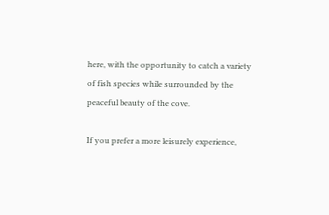here, with the opportunity to catch a variety of fish species while surrounded by the peaceful beauty of the cove.

If you prefer a more leisurely experience,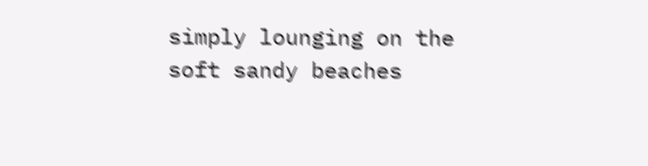simply lounging on the soft sandy beaches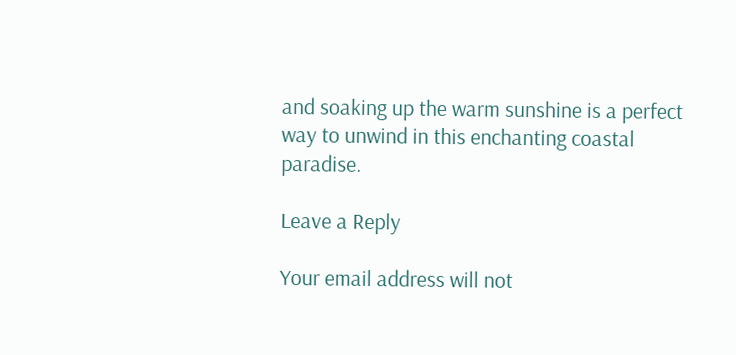and soaking up the warm sunshine is a perfect way to unwind in this enchanting coastal paradise.

Leave a Reply

Your email address will not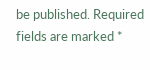be published. Required fields are marked *